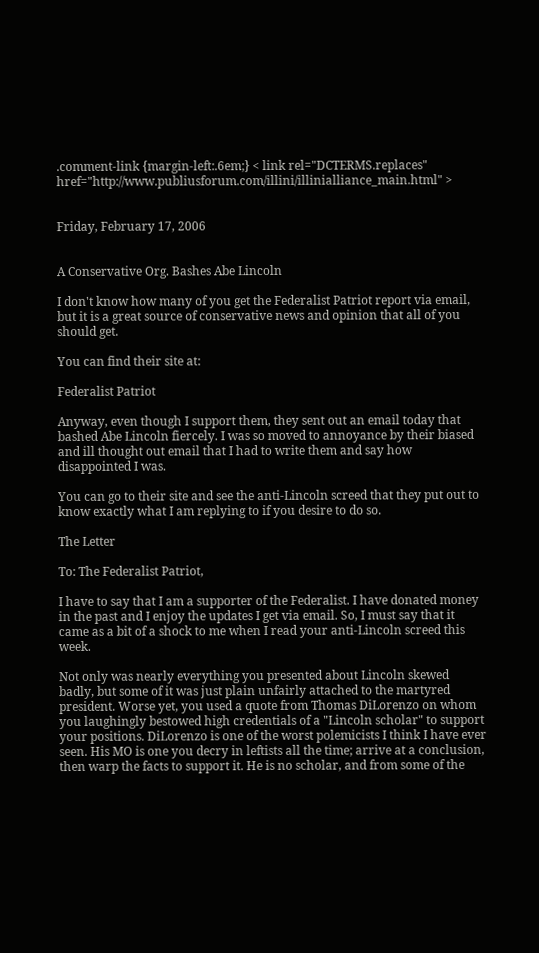.comment-link {margin-left:.6em;} < link rel="DCTERMS.replaces" href="http://www.publiusforum.com/illini/illinialliance_main.html" >


Friday, February 17, 2006


A Conservative Org. Bashes Abe Lincoln

I don't know how many of you get the Federalist Patriot report via email, but it is a great source of conservative news and opinion that all of you should get.

You can find their site at:

Federalist Patriot

Anyway, even though I support them, they sent out an email today that bashed Abe Lincoln fiercely. I was so moved to annoyance by their biased and ill thought out email that I had to write them and say how disappointed I was.

You can go to their site and see the anti-Lincoln screed that they put out to know exactly what I am replying to if you desire to do so.

The Letter

To: The Federalist Patriot,

I have to say that I am a supporter of the Federalist. I have donated money in the past and I enjoy the updates I get via email. So, I must say that it came as a bit of a shock to me when I read your anti-Lincoln screed this week.

Not only was nearly everything you presented about Lincoln skewed badly, but some of it was just plain unfairly attached to the martyred president. Worse yet, you used a quote from Thomas DiLorenzo on whom you laughingly bestowed high credentials of a "Lincoln scholar" to support your positions. DiLorenzo is one of the worst polemicists I think I have ever seen. His MO is one you decry in leftists all the time; arrive at a conclusion, then warp the facts to support it. He is no scholar, and from some of the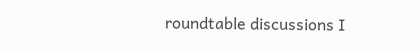roundtable discussions I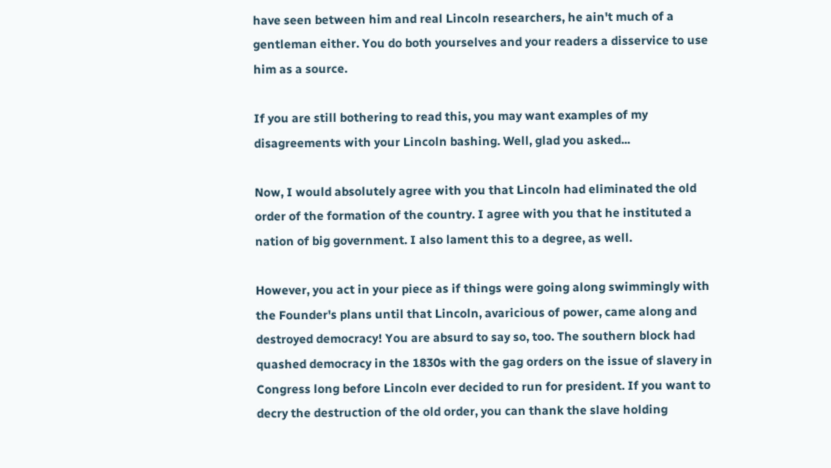have seen between him and real Lincoln researchers, he ain't much of a gentleman either. You do both yourselves and your readers a disservice to use him as a source.

If you are still bothering to read this, you may want examples of my disagreements with your Lincoln bashing. Well, glad you asked...

Now, I would absolutely agree with you that Lincoln had eliminated the old order of the formation of the country. I agree with you that he instituted a nation of big government. I also lament this to a degree, as well.

However, you act in your piece as if things were going along swimmingly with the Founder's plans until that Lincoln, avaricious of power, came along and destroyed democracy! You are absurd to say so, too. The southern block had quashed democracy in the 1830s with the gag orders on the issue of slavery in Congress long before Lincoln ever decided to run for president. If you want to decry the destruction of the old order, you can thank the slave holding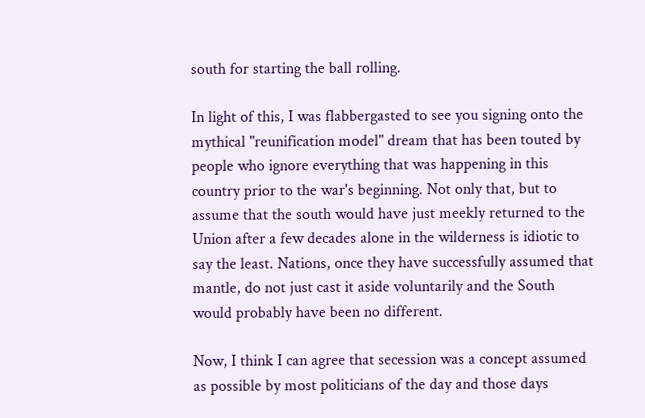south for starting the ball rolling.

In light of this, I was flabbergasted to see you signing onto the mythical "reunification model" dream that has been touted by people who ignore everything that was happening in this country prior to the war's beginning. Not only that, but to assume that the south would have just meekly returned to the Union after a few decades alone in the wilderness is idiotic to say the least. Nations, once they have successfully assumed that mantle, do not just cast it aside voluntarily and the South would probably have been no different.

Now, I think I can agree that secession was a concept assumed as possible by most politicians of the day and those days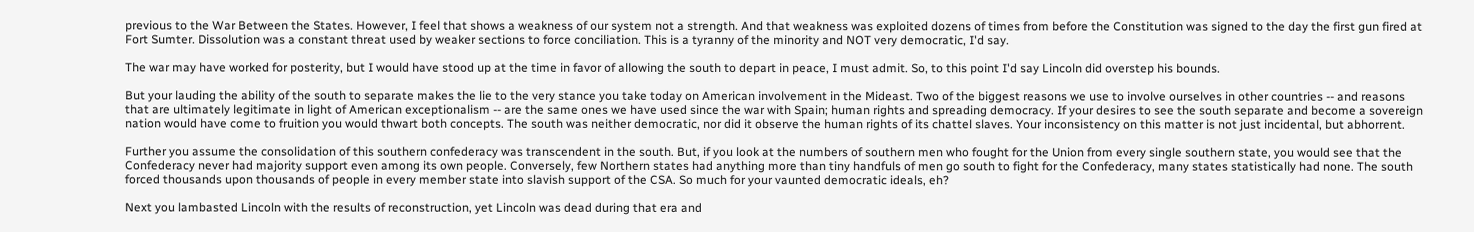previous to the War Between the States. However, I feel that shows a weakness of our system not a strength. And that weakness was exploited dozens of times from before the Constitution was signed to the day the first gun fired at Fort Sumter. Dissolution was a constant threat used by weaker sections to force conciliation. This is a tyranny of the minority and NOT very democratic, I'd say.

The war may have worked for posterity, but I would have stood up at the time in favor of allowing the south to depart in peace, I must admit. So, to this point I'd say Lincoln did overstep his bounds.

But your lauding the ability of the south to separate makes the lie to the very stance you take today on American involvement in the Mideast. Two of the biggest reasons we use to involve ourselves in other countries -- and reasons that are ultimately legitimate in light of American exceptionalism -- are the same ones we have used since the war with Spain; human rights and spreading democracy. If your desires to see the south separate and become a sovereign nation would have come to fruition you would thwart both concepts. The south was neither democratic, nor did it observe the human rights of its chattel slaves. Your inconsistency on this matter is not just incidental, but abhorrent.

Further you assume the consolidation of this southern confederacy was transcendent in the south. But, if you look at the numbers of southern men who fought for the Union from every single southern state, you would see that the Confederacy never had majority support even among its own people. Conversely, few Northern states had anything more than tiny handfuls of men go south to fight for the Confederacy, many states statistically had none. The south forced thousands upon thousands of people in every member state into slavish support of the CSA. So much for your vaunted democratic ideals, eh?

Next you lambasted Lincoln with the results of reconstruction, yet Lincoln was dead during that era and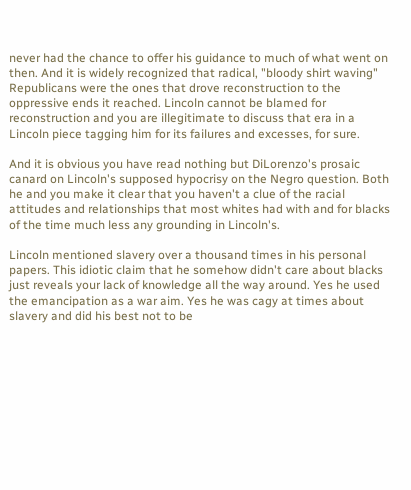never had the chance to offer his guidance to much of what went on then. And it is widely recognized that radical, "bloody shirt waving" Republicans were the ones that drove reconstruction to the oppressive ends it reached. Lincoln cannot be blamed for reconstruction and you are illegitimate to discuss that era in a Lincoln piece tagging him for its failures and excesses, for sure.

And it is obvious you have read nothing but DiLorenzo's prosaic canard on Lincoln's supposed hypocrisy on the Negro question. Both he and you make it clear that you haven't a clue of the racial attitudes and relationships that most whites had with and for blacks of the time much less any grounding in Lincoln's.

Lincoln mentioned slavery over a thousand times in his personal papers. This idiotic claim that he somehow didn't care about blacks just reveals your lack of knowledge all the way around. Yes he used the emancipation as a war aim. Yes he was cagy at times about slavery and did his best not to be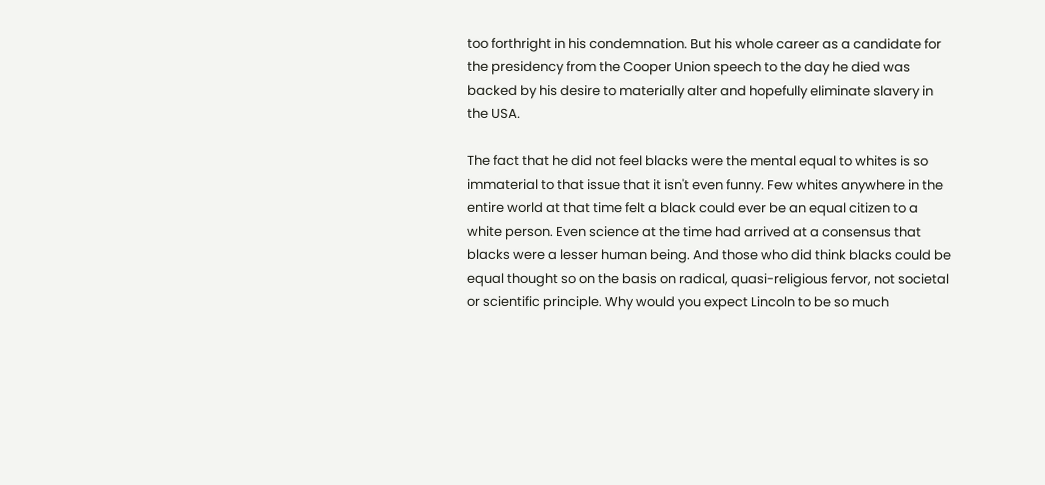too forthright in his condemnation. But his whole career as a candidate for the presidency from the Cooper Union speech to the day he died was backed by his desire to materially alter and hopefully eliminate slavery in the USA.

The fact that he did not feel blacks were the mental equal to whites is so immaterial to that issue that it isn't even funny. Few whites anywhere in the entire world at that time felt a black could ever be an equal citizen to a white person. Even science at the time had arrived at a consensus that blacks were a lesser human being. And those who did think blacks could be equal thought so on the basis on radical, quasi-religious fervor, not societal or scientific principle. Why would you expect Lincoln to be so much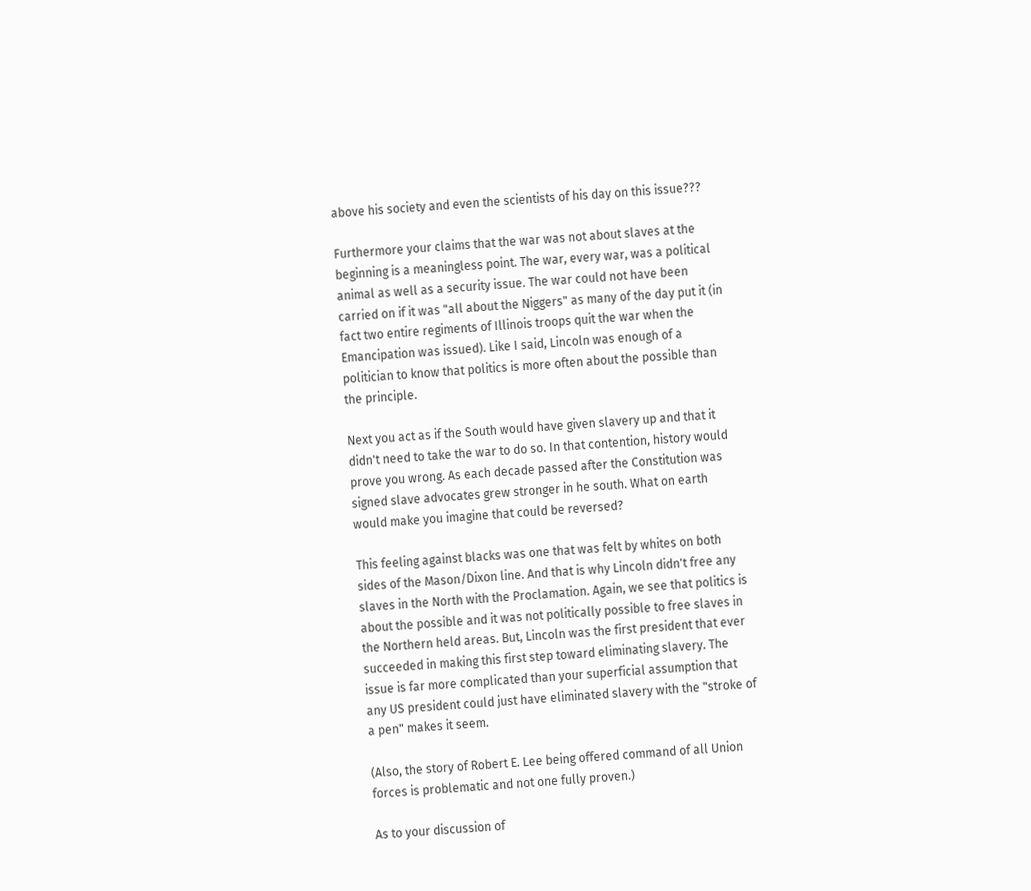above his society and even the scientists of his day on this issue???

Furthermore your claims that the war was not about slaves at the beginning is a meaningless point. The war, every war, was a political animal as well as a security issue. The war could not have been carried on if it was "all about the Niggers" as many of the day put it (in fact two entire regiments of Illinois troops quit the war when the Emancipation was issued). Like I said, Lincoln was enough of a politician to know that politics is more often about the possible than the principle.

Next you act as if the South would have given slavery up and that it didn't need to take the war to do so. In that contention, history would prove you wrong. As each decade passed after the Constitution was signed slave advocates grew stronger in he south. What on earth would make you imagine that could be reversed?

This feeling against blacks was one that was felt by whites on both sides of the Mason/Dixon line. And that is why Lincoln didn't free any slaves in the North with the Proclamation. Again, we see that politics is about the possible and it was not politically possible to free slaves in the Northern held areas. But, Lincoln was the first president that ever succeeded in making this first step toward eliminating slavery. The issue is far more complicated than your superficial assumption that any US president could just have eliminated slavery with the "stroke of a pen" makes it seem.

(Also, the story of Robert E. Lee being offered command of all Union forces is problematic and not one fully proven.)

As to your discussion of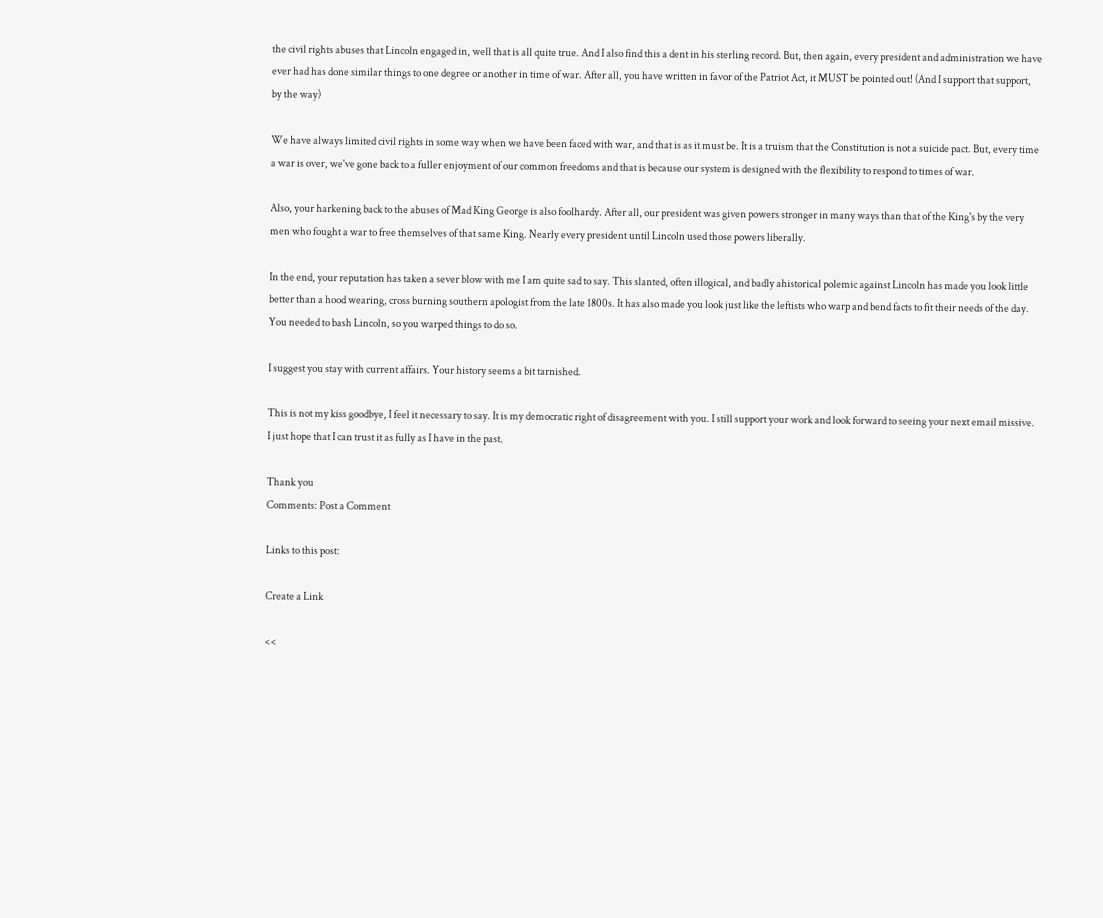the civil rights abuses that Lincoln engaged in, well that is all quite true. And I also find this a dent in his sterling record. But, then again, every president and administration we have ever had has done similar things to one degree or another in time of war. After all, you have written in favor of the Patriot Act, it MUST be pointed out! (And I support that support, by the way)

We have always limited civil rights in some way when we have been faced with war, and that is as it must be. It is a truism that the Constitution is not a suicide pact. But, every time a war is over, we've gone back to a fuller enjoyment of our common freedoms and that is because our system is designed with the flexibility to respond to times of war.

Also, your harkening back to the abuses of Mad King George is also foolhardy. After all, our president was given powers stronger in many ways than that of the King's by the very men who fought a war to free themselves of that same King. Nearly every president until Lincoln used those powers liberally.

In the end, your reputation has taken a sever blow with me I am quite sad to say. This slanted, often illogical, and badly ahistorical polemic against Lincoln has made you look little better than a hood wearing, cross burning southern apologist from the late 1800s. It has also made you look just like the leftists who warp and bend facts to fit their needs of the day. You needed to bash Lincoln, so you warped things to do so.

I suggest you stay with current affairs. Your history seems a bit tarnished.

This is not my kiss goodbye, I feel it necessary to say. It is my democratic right of disagreement with you. I still support your work and look forward to seeing your next email missive. I just hope that I can trust it as fully as I have in the past.

Thank you
Comments: Post a Comment

Links to this post:

Create a Link

<<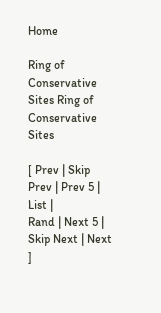Home

Ring of Conservative Sites Ring of Conservative Sites

[ Prev | Skip Prev | Prev 5 | List |
Rand | Next 5 | Skip Next | Next ]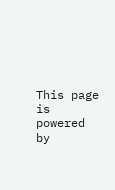This page is powered by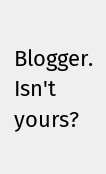Blogger. Isn't yours?